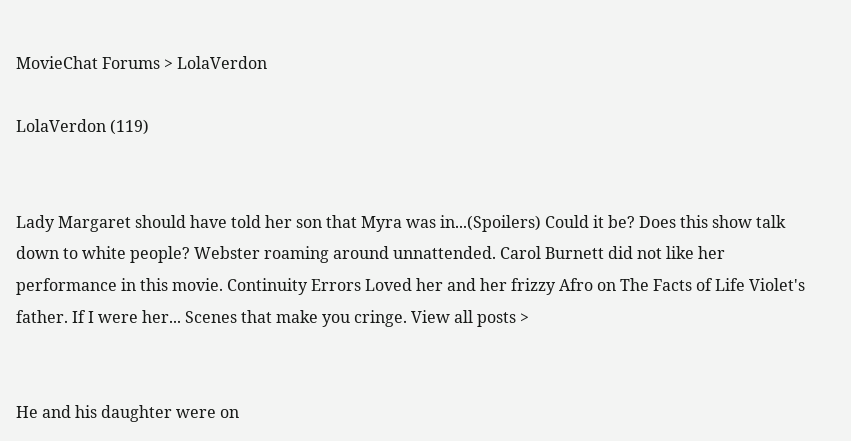MovieChat Forums > LolaVerdon

LolaVerdon (119)


Lady Margaret should have told her son that Myra was in...(Spoilers) Could it be? Does this show talk down to white people? Webster roaming around unnattended. Carol Burnett did not like her performance in this movie. Continuity Errors Loved her and her frizzy Afro on The Facts of Life Violet's father. If I were her... Scenes that make you cringe. View all posts >


He and his daughter were on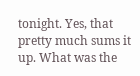tonight. Yes, that pretty much sums it up. What was the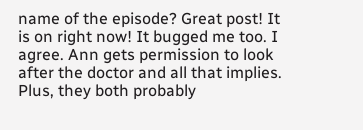name of the episode? Great post! It is on right now! It bugged me too. I agree. Ann gets permission to look after the doctor and all that implies. Plus, they both probably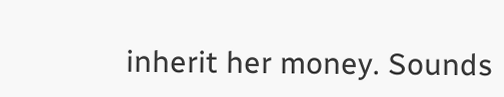inherit her money. Sounds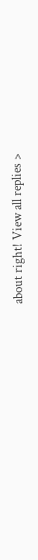about right! View all replies >